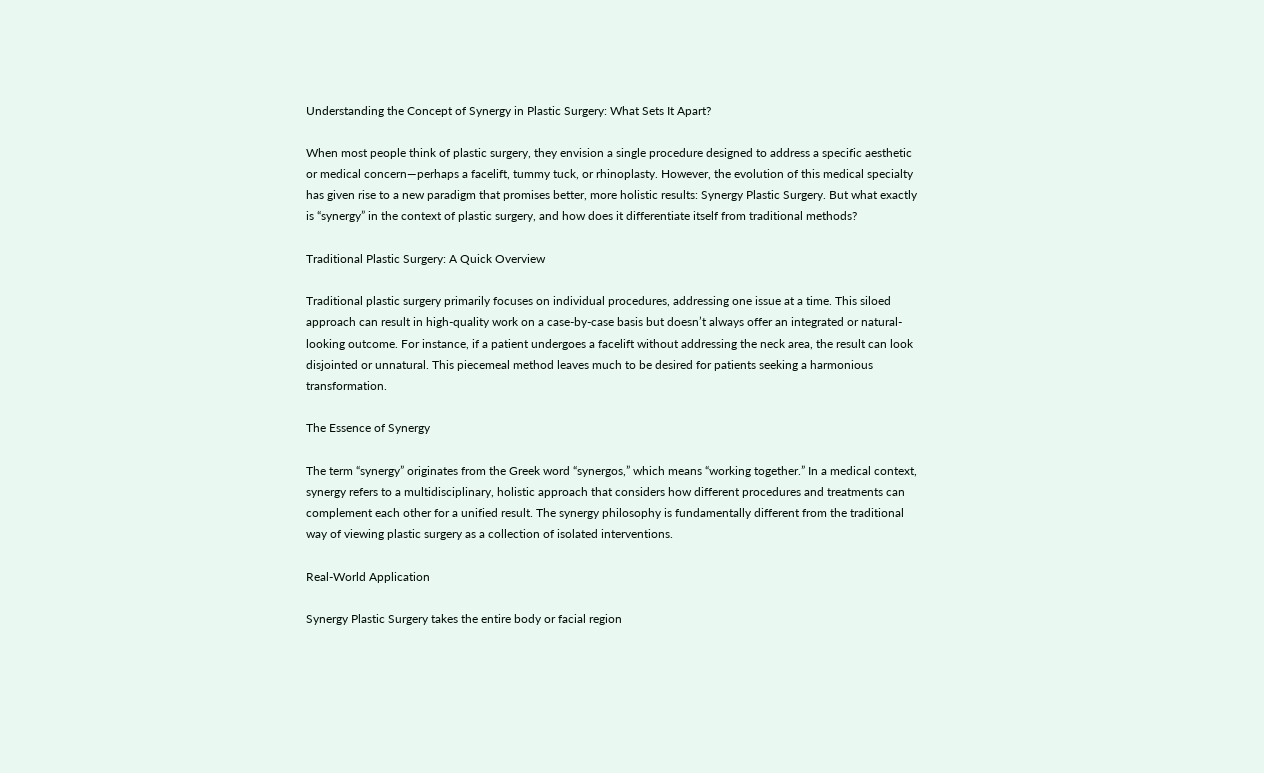Understanding the Concept of Synergy in Plastic Surgery: What Sets It Apart?

When most people think of plastic surgery, they envision a single procedure designed to address a specific aesthetic or medical concern—perhaps a facelift, tummy tuck, or rhinoplasty. However, the evolution of this medical specialty has given rise to a new paradigm that promises better, more holistic results: Synergy Plastic Surgery. But what exactly is “synergy” in the context of plastic surgery, and how does it differentiate itself from traditional methods?

Traditional Plastic Surgery: A Quick Overview

Traditional plastic surgery primarily focuses on individual procedures, addressing one issue at a time. This siloed approach can result in high-quality work on a case-by-case basis but doesn’t always offer an integrated or natural-looking outcome. For instance, if a patient undergoes a facelift without addressing the neck area, the result can look disjointed or unnatural. This piecemeal method leaves much to be desired for patients seeking a harmonious transformation.

The Essence of Synergy

The term “synergy” originates from the Greek word “synergos,” which means “working together.” In a medical context, synergy refers to a multidisciplinary, holistic approach that considers how different procedures and treatments can complement each other for a unified result. The synergy philosophy is fundamentally different from the traditional way of viewing plastic surgery as a collection of isolated interventions.

Real-World Application

Synergy Plastic Surgery takes the entire body or facial region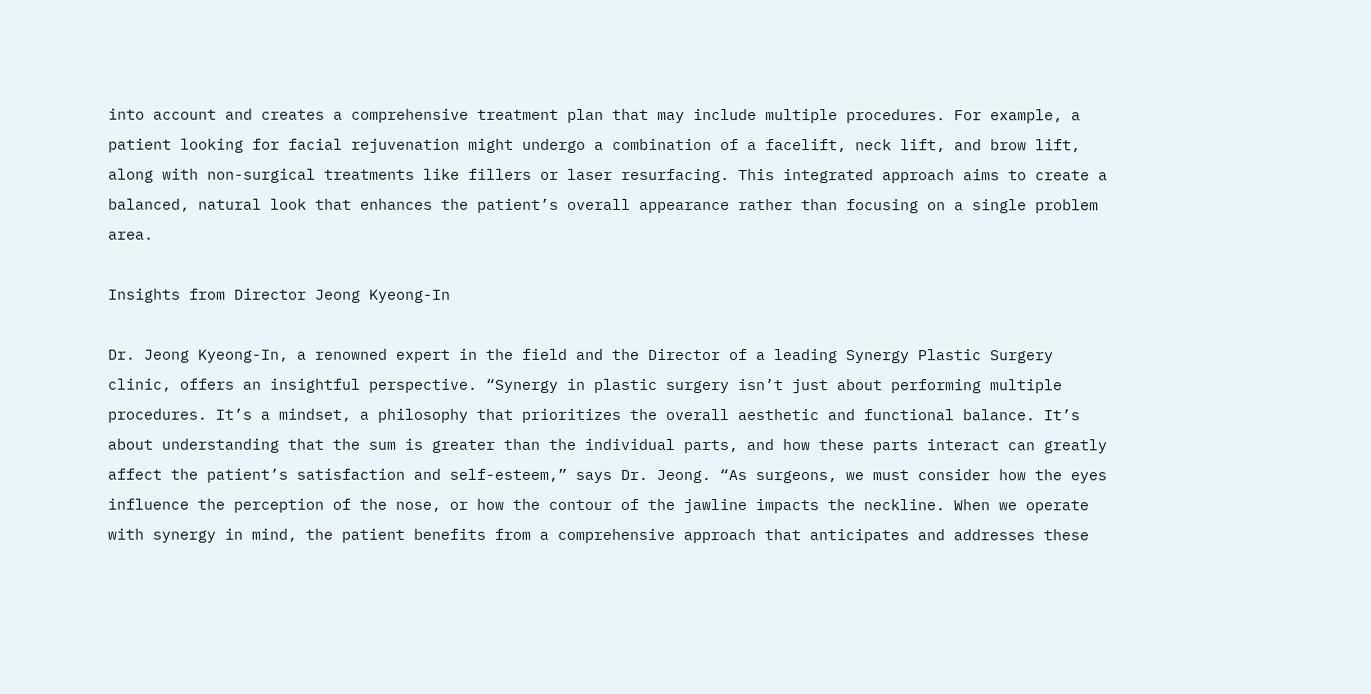into account and creates a comprehensive treatment plan that may include multiple procedures. For example, a patient looking for facial rejuvenation might undergo a combination of a facelift, neck lift, and brow lift, along with non-surgical treatments like fillers or laser resurfacing. This integrated approach aims to create a balanced, natural look that enhances the patient’s overall appearance rather than focusing on a single problem area.

Insights from Director Jeong Kyeong-In

Dr. Jeong Kyeong-In, a renowned expert in the field and the Director of a leading Synergy Plastic Surgery clinic, offers an insightful perspective. “Synergy in plastic surgery isn’t just about performing multiple procedures. It’s a mindset, a philosophy that prioritizes the overall aesthetic and functional balance. It’s about understanding that the sum is greater than the individual parts, and how these parts interact can greatly affect the patient’s satisfaction and self-esteem,” says Dr. Jeong. “As surgeons, we must consider how the eyes influence the perception of the nose, or how the contour of the jawline impacts the neckline. When we operate with synergy in mind, the patient benefits from a comprehensive approach that anticipates and addresses these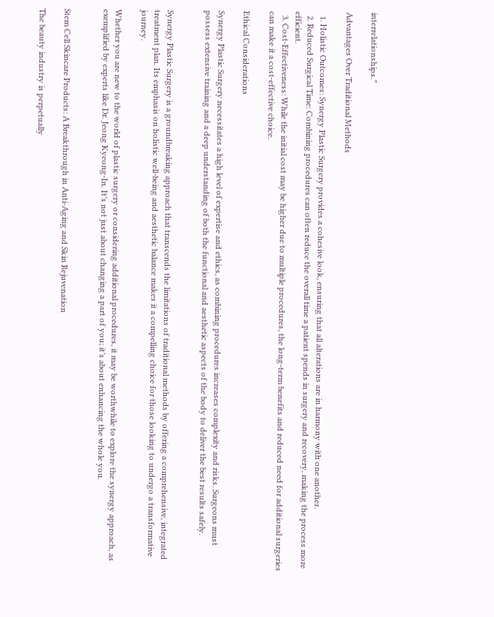interrelationships.”

Advantages Over Traditional Methods

  1. Holistic Outcomes: Synergy Plastic Surgery provides a cohesive look, ensuring that all alterations are in harmony with one another.
  2. Reduced Surgical Time: Combining procedures can often reduce the overall time a patient spends in surgery and recovery, making the process more efficient.
  3. Cost-Effectiveness: While the initial cost may be higher due to multiple procedures, the long-term benefits and reduced need for additional surgeries can make it a cost-effective choice.

Ethical Considerations

Synergy Plastic Surgery necessitates a high level of expertise and ethics, as combining procedures increases complexity and risks. Surgeons must possess extensive training and a deep understanding of both the functional and aesthetic aspects of the body to deliver the best results safely.


Synergy Plastic Surgery is a groundbreaking approach that transcends the limitations of traditional methods by offering a comprehensive, integrated treatment plan. Its emphasis on holistic well-being and aesthetic balance makes it a compelling choice for those looking to undergo a transformative journey.

Whether you are new to the world of plastic surgery or considering additional procedures, it may be worthwhile to explore the synergy approach, as exemplified by experts like Dr. Jeong Kyeong-In. It’s not just about changing a part of you; it’s about enhancing the whole you.


Stem Cell Skincare Products: A Breakthrough in Anti-Aging and Skin Rejuvenation

The beauty industry is perpetually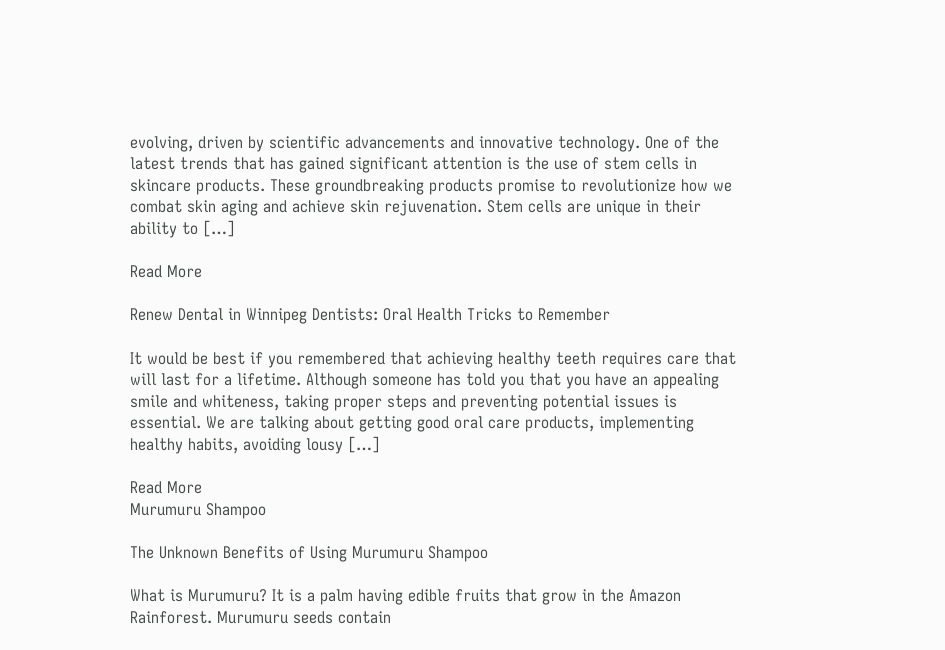evolving, driven by scientific advancements and innovative technology. One of the latest trends that has gained significant attention is the use of stem cells in skincare products. These groundbreaking products promise to revolutionize how we combat skin aging and achieve skin rejuvenation. Stem cells are unique in their ability to […]

Read More

Renew Dental in Winnipeg Dentists: Oral Health Tricks to Remember

It would be best if you remembered that achieving healthy teeth requires care that will last for a lifetime. Although someone has told you that you have an appealing smile and whiteness, taking proper steps and preventing potential issues is essential. We are talking about getting good oral care products, implementing healthy habits, avoiding lousy […]

Read More
Murumuru Shampoo

The Unknown Benefits of Using Murumuru Shampoo

What is Murumuru? It is a palm having edible fruits that grow in the Amazon Rainforest. Murumuru seeds contain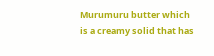Murumuru butter which is a creamy solid that has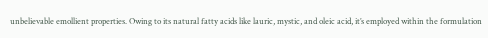unbelievable emollient properties. Owing to its natural fatty acids like lauric, mystic, and oleic acid, it’s employed within the formulation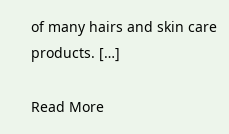of many hairs and skin care products. […]

Read More